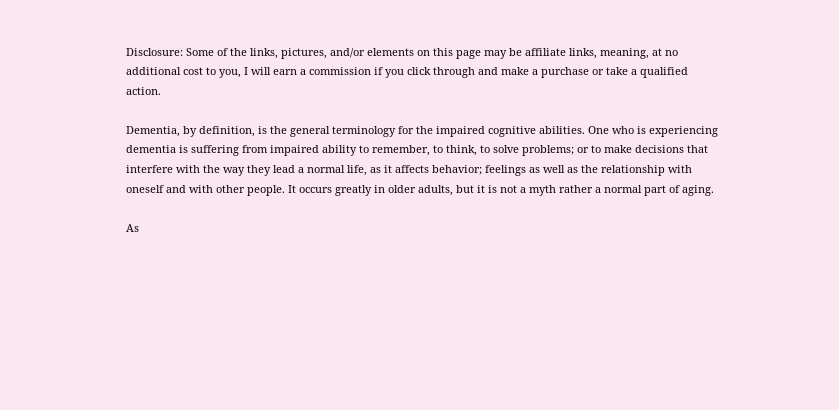Disclosure: Some of the links, pictures, and/or elements on this page may be affiliate links, meaning, at no additional cost to you, I will earn a commission if you click through and make a purchase or take a qualified action.

Dementia, by definition, is the general terminology for the impaired cognitive abilities. One who is experiencing dementia is suffering from impaired ability to remember, to think, to solve problems; or to make decisions that interfere with the way they lead a normal life, as it affects behavior; feelings as well as the relationship with oneself and with other people. It occurs greatly in older adults, but it is not a myth rather a normal part of aging.

As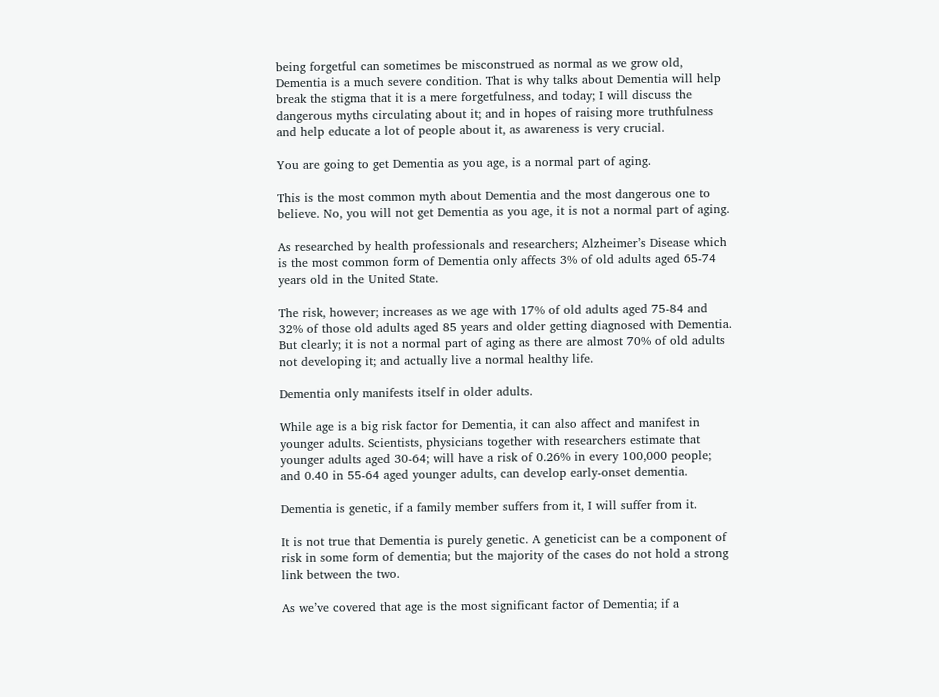being forgetful can sometimes be misconstrued as normal as we grow old, Dementia is a much severe condition. That is why talks about Dementia will help break the stigma that it is a mere forgetfulness, and today; I will discuss the dangerous myths circulating about it; and in hopes of raising more truthfulness and help educate a lot of people about it, as awareness is very crucial.

You are going to get Dementia as you age, is a normal part of aging.

This is the most common myth about Dementia and the most dangerous one to believe. No, you will not get Dementia as you age, it is not a normal part of aging.

As researched by health professionals and researchers; Alzheimer’s Disease which is the most common form of Dementia only affects 3% of old adults aged 65-74 years old in the United State.

The risk, however; increases as we age with 17% of old adults aged 75-84 and 32% of those old adults aged 85 years and older getting diagnosed with Dementia. But clearly; it is not a normal part of aging as there are almost 70% of old adults not developing it; and actually live a normal healthy life.

Dementia only manifests itself in older adults.

While age is a big risk factor for Dementia, it can also affect and manifest in younger adults. Scientists, physicians together with researchers estimate that younger adults aged 30-64; will have a risk of 0.26% in every 100,000 people; and 0.40 in 55-64 aged younger adults, can develop early-onset dementia.

Dementia is genetic, if a family member suffers from it, I will suffer from it.

It is not true that Dementia is purely genetic. A geneticist can be a component of risk in some form of dementia; but the majority of the cases do not hold a strong link between the two.

As we’ve covered that age is the most significant factor of Dementia; if a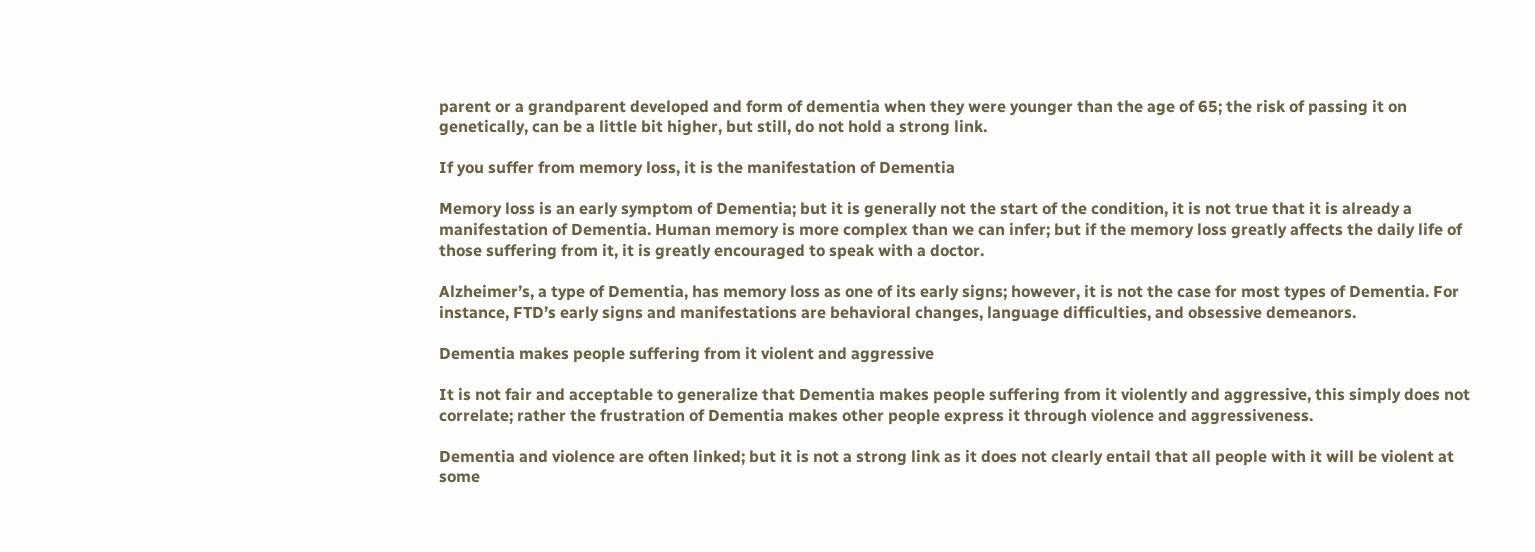parent or a grandparent developed and form of dementia when they were younger than the age of 65; the risk of passing it on genetically, can be a little bit higher, but still, do not hold a strong link.

If you suffer from memory loss, it is the manifestation of Dementia

Memory loss is an early symptom of Dementia; but it is generally not the start of the condition, it is not true that it is already a manifestation of Dementia. Human memory is more complex than we can infer; but if the memory loss greatly affects the daily life of those suffering from it, it is greatly encouraged to speak with a doctor.

Alzheimer’s, a type of Dementia, has memory loss as one of its early signs; however, it is not the case for most types of Dementia. For instance, FTD’s early signs and manifestations are behavioral changes, language difficulties, and obsessive demeanors.

Dementia makes people suffering from it violent and aggressive

It is not fair and acceptable to generalize that Dementia makes people suffering from it violently and aggressive, this simply does not correlate; rather the frustration of Dementia makes other people express it through violence and aggressiveness.

Dementia and violence are often linked; but it is not a strong link as it does not clearly entail that all people with it will be violent at some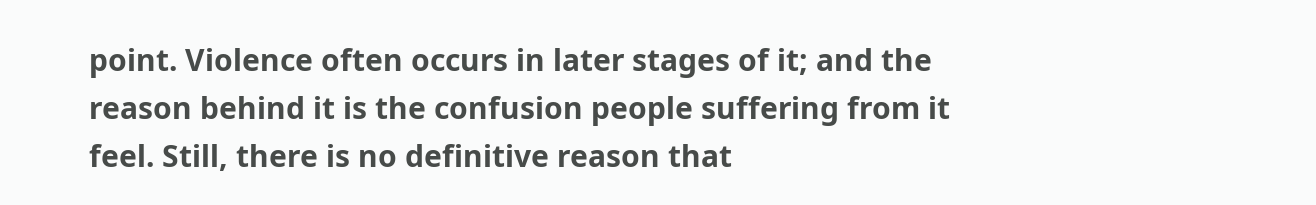point. Violence often occurs in later stages of it; and the reason behind it is the confusion people suffering from it feel. Still, there is no definitive reason that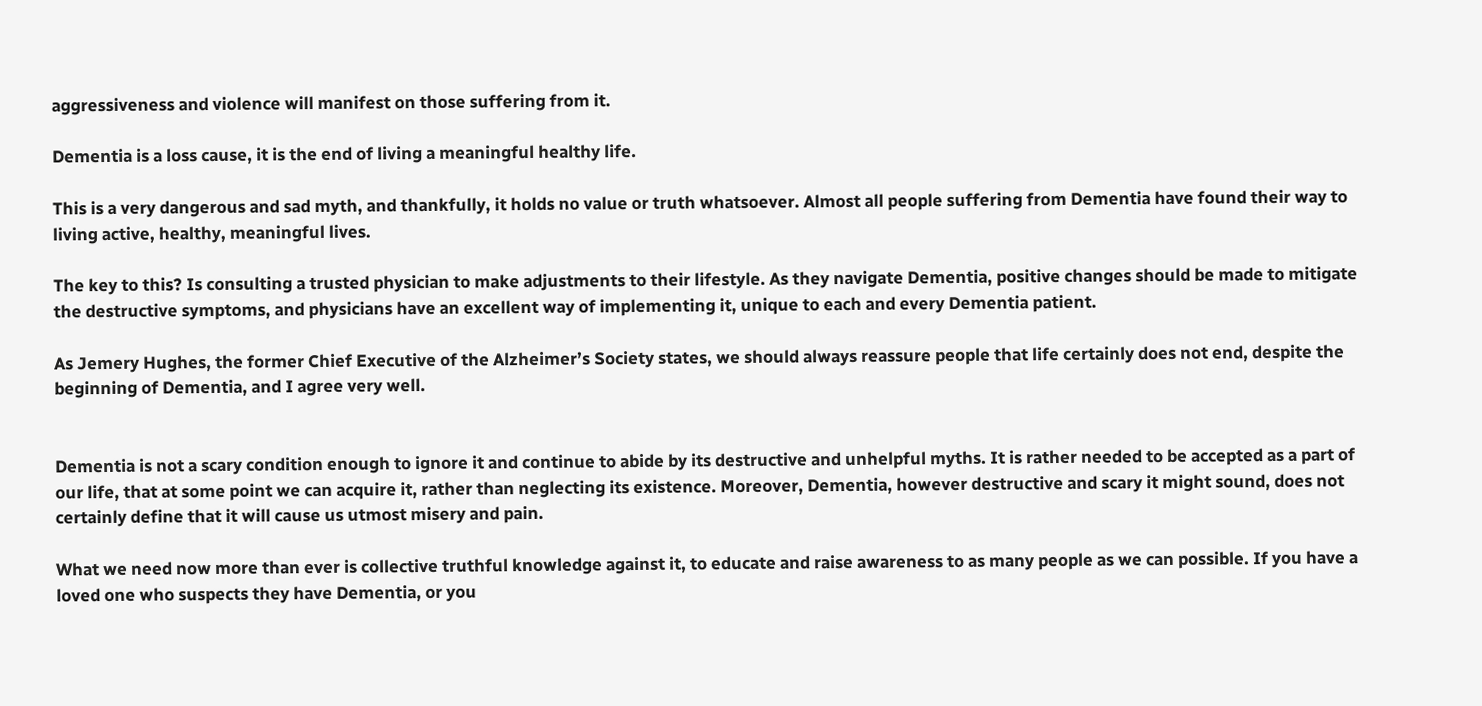aggressiveness and violence will manifest on those suffering from it.

Dementia is a loss cause, it is the end of living a meaningful healthy life.

This is a very dangerous and sad myth, and thankfully, it holds no value or truth whatsoever. Almost all people suffering from Dementia have found their way to living active, healthy, meaningful lives.

The key to this? Is consulting a trusted physician to make adjustments to their lifestyle. As they navigate Dementia, positive changes should be made to mitigate the destructive symptoms, and physicians have an excellent way of implementing it, unique to each and every Dementia patient.

As Jemery Hughes, the former Chief Executive of the Alzheimer’s Society states, we should always reassure people that life certainly does not end, despite the beginning of Dementia, and I agree very well.


Dementia is not a scary condition enough to ignore it and continue to abide by its destructive and unhelpful myths. It is rather needed to be accepted as a part of our life, that at some point we can acquire it, rather than neglecting its existence. Moreover, Dementia, however destructive and scary it might sound, does not certainly define that it will cause us utmost misery and pain.

What we need now more than ever is collective truthful knowledge against it, to educate and raise awareness to as many people as we can possible. If you have a loved one who suspects they have Dementia, or you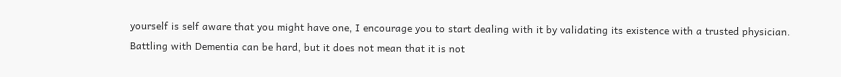yourself is self aware that you might have one, I encourage you to start dealing with it by validating its existence with a trusted physician. Battling with Dementia can be hard, but it does not mean that it is not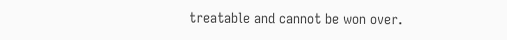treatable and cannot be won over.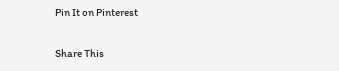Pin It on Pinterest

Share This